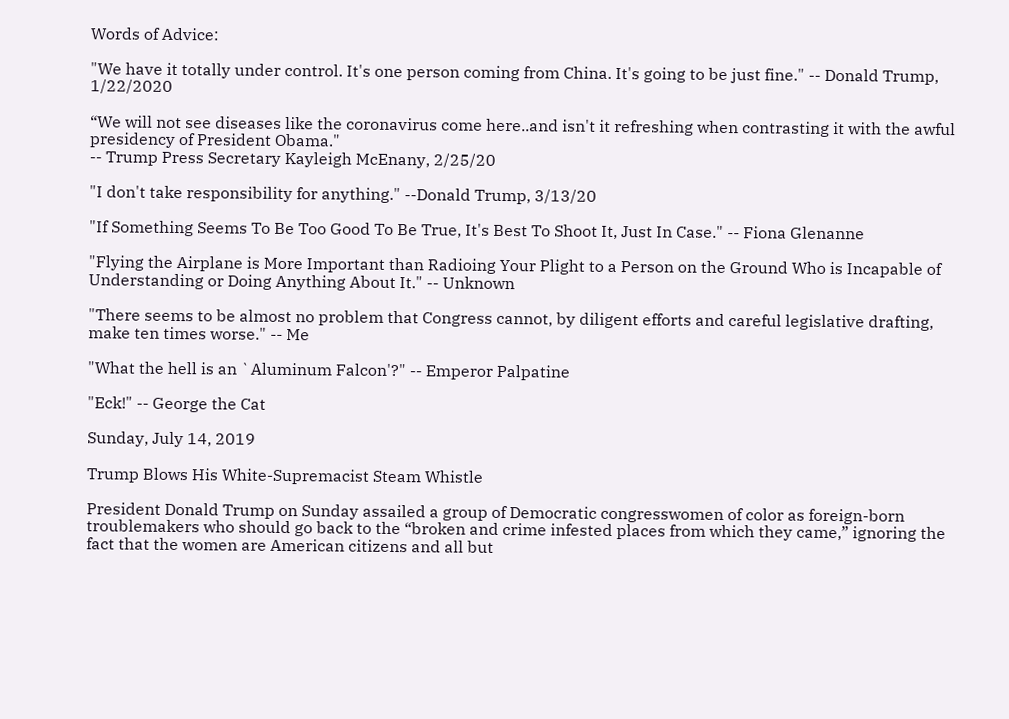Words of Advice:

"We have it totally under control. It's one person coming from China. It's going to be just fine." -- Donald Trump, 1/22/2020

“We will not see diseases like the coronavirus come here..and isn't it refreshing when contrasting it with the awful presidency of President Obama."
-- Trump Press Secretary Kayleigh McEnany, 2/25/20

"I don't take responsibility for anything." --Donald Trump, 3/13/20

"If Something Seems To Be Too Good To Be True, It's Best To Shoot It, Just In Case." -- Fiona Glenanne

"Flying the Airplane is More Important than Radioing Your Plight to a Person on the Ground Who is Incapable of Understanding or Doing Anything About It." -- Unknown

"There seems to be almost no problem that Congress cannot, by diligent efforts and careful legislative drafting, make ten times worse." -- Me

"What the hell is an `Aluminum Falcon'?" -- Emperor Palpatine

"Eck!" -- George the Cat

Sunday, July 14, 2019

Trump Blows His White-Supremacist Steam Whistle

President Donald Trump on Sunday assailed a group of Democratic congresswomen of color as foreign-born troublemakers who should go back to the “broken and crime infested places from which they came,” ignoring the fact that the women are American citizens and all but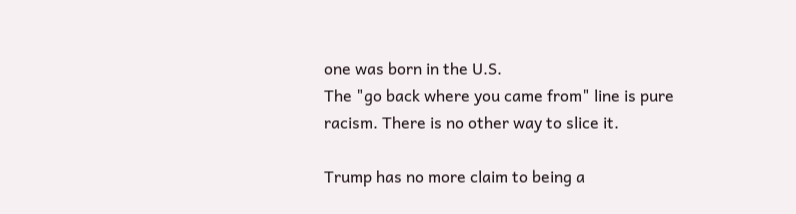one was born in the U.S.
The "go back where you came from" line is pure racism. There is no other way to slice it.

Trump has no more claim to being a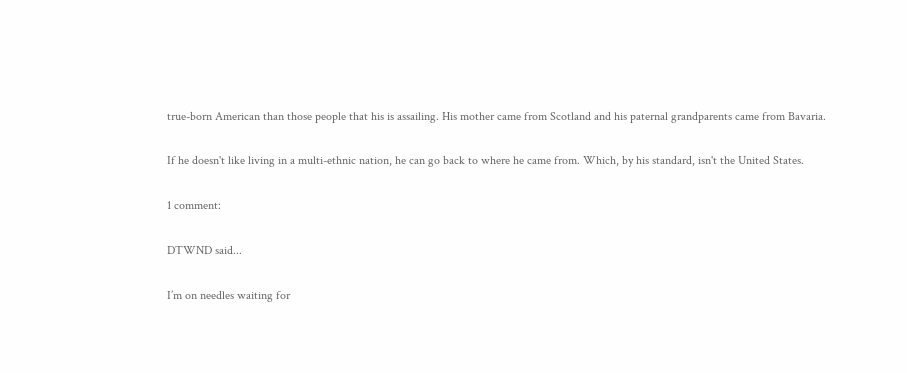true-born American than those people that his is assailing. His mother came from Scotland and his paternal grandparents came from Bavaria.

If he doesn't like living in a multi-ethnic nation, he can go back to where he came from. Which, by his standard, isn't the United States.

1 comment:

DTWND said...

I’m on needles waiting for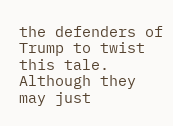the defenders of Trump to twist this tale. Although they may just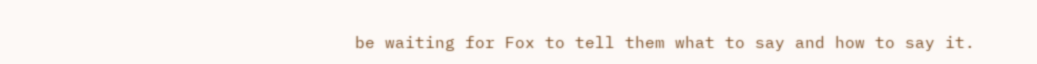be waiting for Fox to tell them what to say and how to say it.